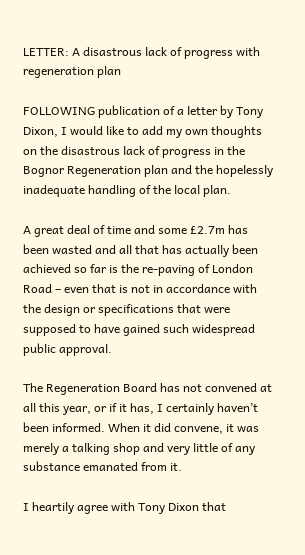LETTER: A disastrous lack of progress with regeneration plan

FOLLOWING publication of a letter by Tony Dixon, I would like to add my own thoughts on the disastrous lack of progress in the Bognor Regeneration plan and the hopelessly inadequate handling of the local plan.

A great deal of time and some £2.7m has been wasted and all that has actually been achieved so far is the re-paving of London Road – even that is not in accordance with the design or specifications that were supposed to have gained such widespread public approval.

The Regeneration Board has not convened at all this year, or if it has, I certainly haven’t been informed. When it did convene, it was merely a talking shop and very little of any substance emanated from it.

I heartily agree with Tony Dixon that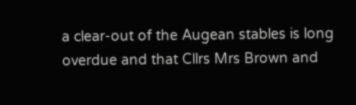a clear-out of the Augean stables is long overdue and that Cllrs Mrs Brown and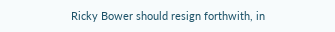Ricky Bower should resign forthwith, in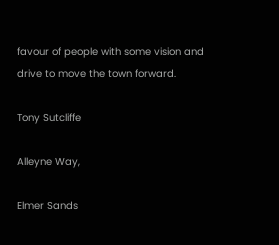favour of people with some vision and drive to move the town forward.

Tony Sutcliffe

Alleyne Way,

Elmer Sands